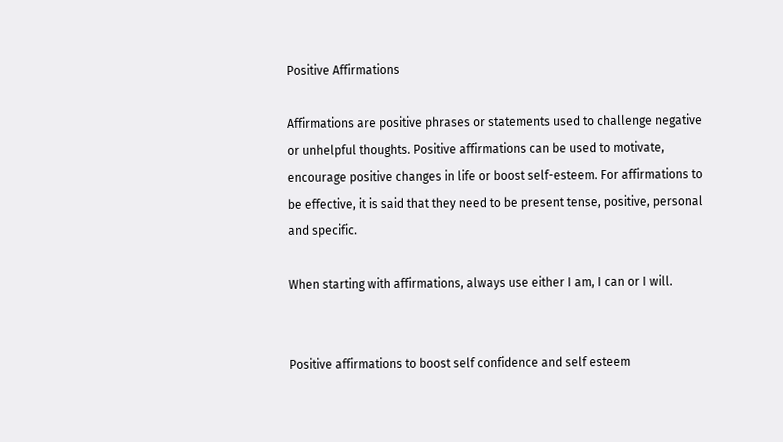Positive Affirmations

Affirmations are positive phrases or statements used to challenge negative or unhelpful thoughts. Positive affirmations can be used to motivate, encourage positive changes in life or boost self-esteem. For affirmations to be effective, it is said that they need to be present tense, positive, personal and specific.

When starting with affirmations, always use either I am, I can or I will.


Positive affirmations to boost self confidence and self esteem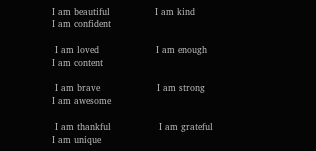I am beautiful               I am kind                     I am confident

 I am loved                   I am enough                 I am content

 I am brave                   I am strong                  I am awesome

 I am thankful                I am grateful                I am unique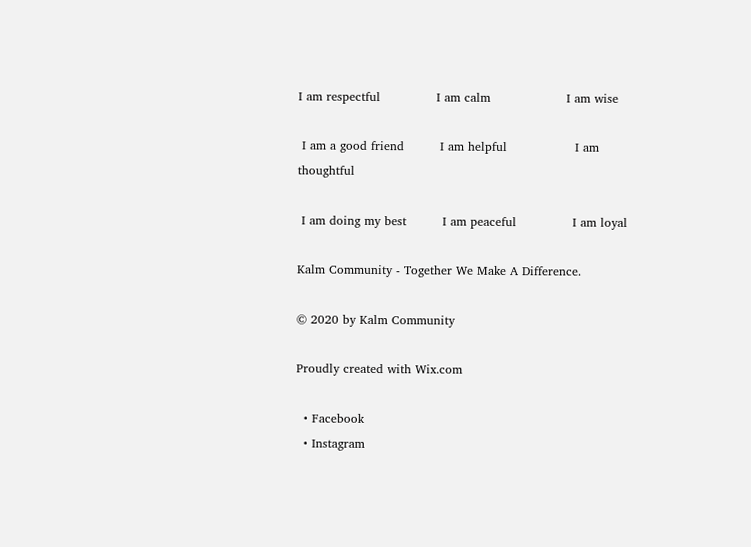I am respectful              I am calm                   I am wise

 I am a good friend         I am helpful                 I am thoughtful

 I am doing my best         I am peaceful              I am loyal

Kalm Community - Together We Make A Difference.

© 2020 by Kalm Community

Proudly created with Wix.com

  • Facebook
  • Instagram